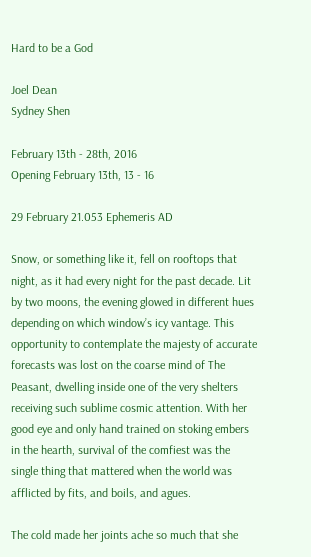Hard to be a God

Joel Dean
Sydney Shen

February 13th - 28th, 2016
Opening February 13th, 13 - 16

29 February 21.053 Ephemeris AD

Snow, or something like it, fell on rooftops that night, as it had every night for the past decade. Lit by two moons, the evening glowed in different hues depending on which window’s icy vantage. This opportunity to contemplate the majesty of accurate forecasts was lost on the coarse mind of The Peasant, dwelling inside one of the very shelters receiving such sublime cosmic attention. With her good eye and only hand trained on stoking embers in the hearth, survival of the comfiest was the single thing that mattered when the world was afflicted by fits, and boils, and agues.

The cold made her joints ache so much that she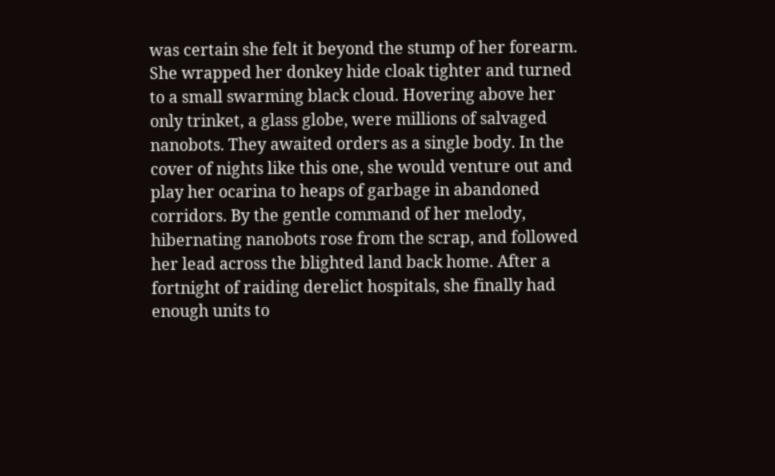was certain she felt it beyond the stump of her forearm. She wrapped her donkey hide cloak tighter and turned to a small swarming black cloud. Hovering above her only trinket, a glass globe, were millions of salvaged nanobots. They awaited orders as a single body. In the cover of nights like this one, she would venture out and play her ocarina to heaps of garbage in abandoned corridors. By the gentle command of her melody, hibernating nanobots rose from the scrap, and followed her lead across the blighted land back home. After a fortnight of raiding derelict hospitals, she finally had enough units to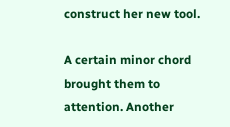construct her new tool.

A certain minor chord brought them to attention. Another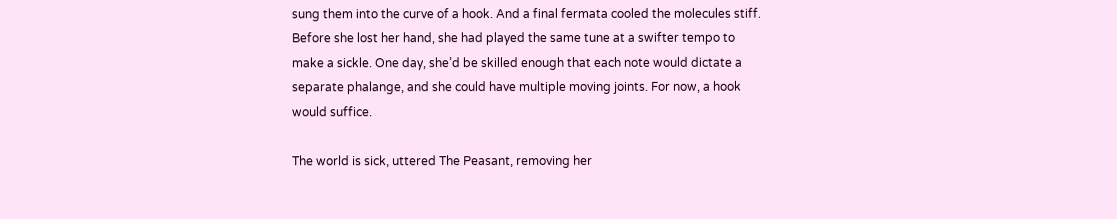sung them into the curve of a hook. And a final fermata cooled the molecules stiff. Before she lost her hand, she had played the same tune at a swifter tempo to make a sickle. One day, she’d be skilled enough that each note would dictate a separate phalange, and she could have multiple moving joints. For now, a hook would suffice.

The world is sick, uttered The Peasant, removing her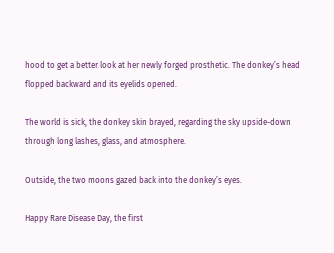hood to get a better look at her newly forged prosthetic. The donkey’s head flopped backward and its eyelids opened.

The world is sick, the donkey skin brayed, regarding the sky upside-down through long lashes, glass, and atmosphere.

Outside, the two moons gazed back into the donkey’s eyes.

Happy Rare Disease Day, the first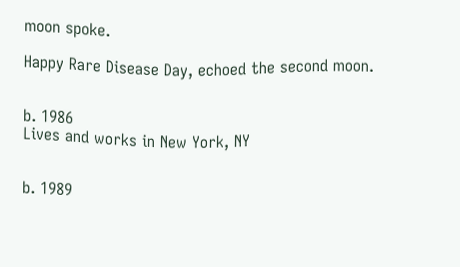moon spoke.

Happy Rare Disease Day, echoed the second moon.


b. 1986
Lives and works in New York, NY


b. 1989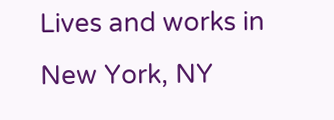Lives and works in New York, NY